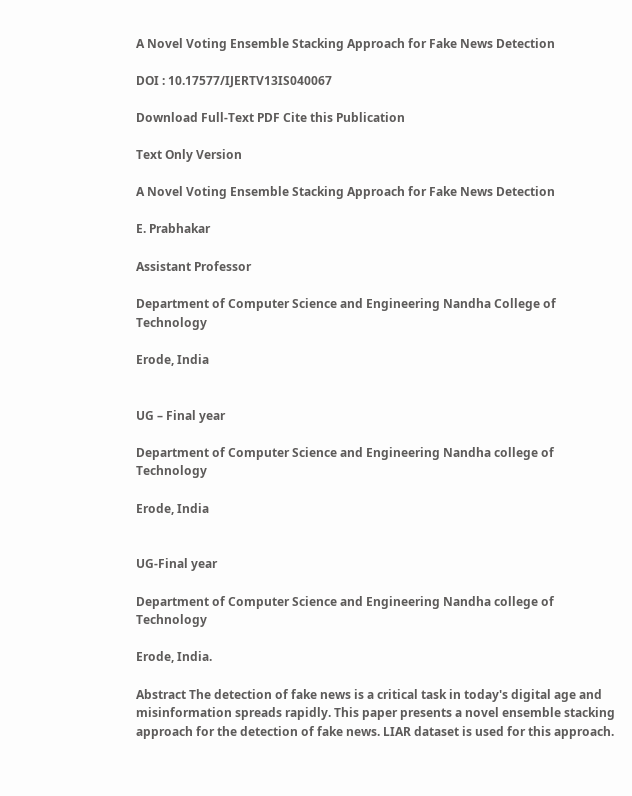A Novel Voting Ensemble Stacking Approach for Fake News Detection

DOI : 10.17577/IJERTV13IS040067

Download Full-Text PDF Cite this Publication

Text Only Version

A Novel Voting Ensemble Stacking Approach for Fake News Detection

E. Prabhakar

Assistant Professor

Department of Computer Science and Engineering Nandha College of Technology

Erode, India


UG – Final year

Department of Computer Science and Engineering Nandha college of Technology

Erode, India


UG-Final year

Department of Computer Science and Engineering Nandha college of Technology

Erode, India.

Abstract The detection of fake news is a critical task in today's digital age and misinformation spreads rapidly. This paper presents a novel ensemble stacking approach for the detection of fake news. LIAR dataset is used for this approach.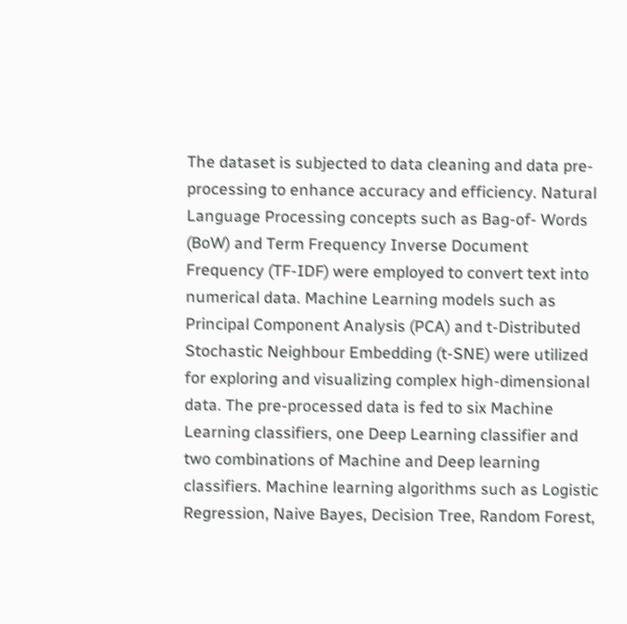The dataset is subjected to data cleaning and data pre-processing to enhance accuracy and efficiency. Natural Language Processing concepts such as Bag-of- Words (BoW) and Term Frequency Inverse Document Frequency (TF-IDF) were employed to convert text into numerical data. Machine Learning models such as Principal Component Analysis (PCA) and t-Distributed Stochastic Neighbour Embedding (t-SNE) were utilized for exploring and visualizing complex high-dimensional data. The pre-processed data is fed to six Machine Learning classifiers, one Deep Learning classifier and two combinations of Machine and Deep learning classifiers. Machine learning algorithms such as Logistic Regression, Naive Bayes, Decision Tree, Random Forest,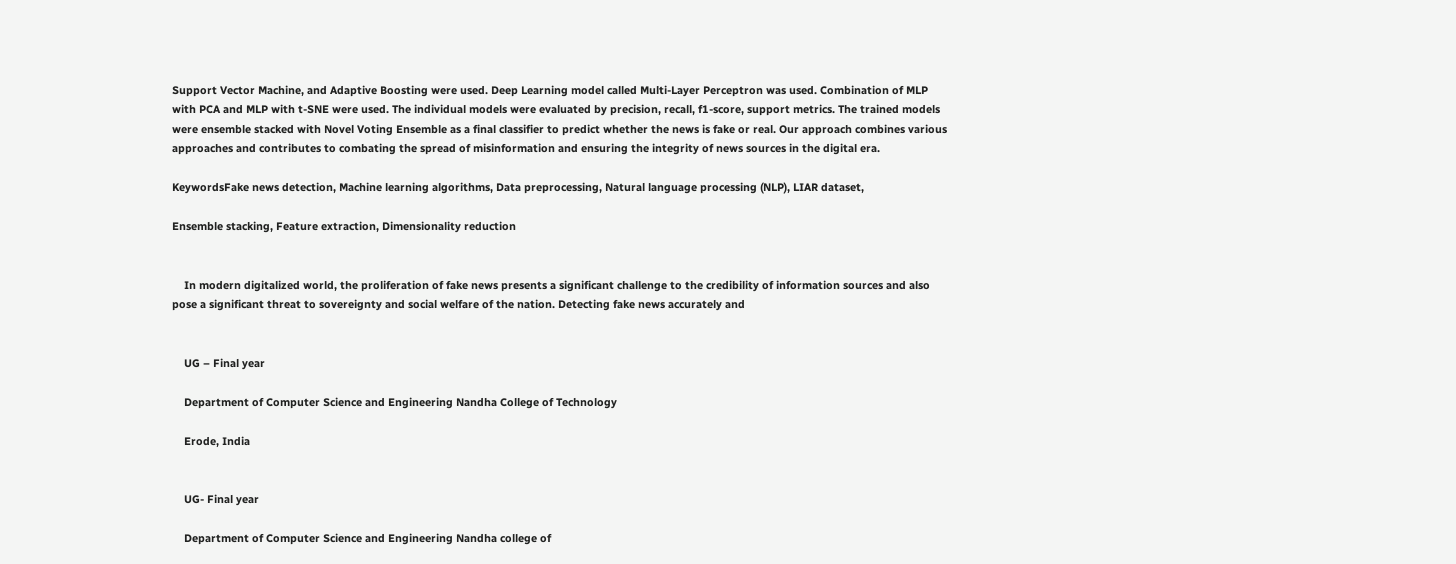Support Vector Machine, and Adaptive Boosting were used. Deep Learning model called Multi-Layer Perceptron was used. Combination of MLP with PCA and MLP with t-SNE were used. The individual models were evaluated by precision, recall, f1-score, support metrics. The trained models were ensemble stacked with Novel Voting Ensemble as a final classifier to predict whether the news is fake or real. Our approach combines various approaches and contributes to combating the spread of misinformation and ensuring the integrity of news sources in the digital era.

KeywordsFake news detection, Machine learning algorithms, Data preprocessing, Natural language processing (NLP), LIAR dataset,

Ensemble stacking, Feature extraction, Dimensionality reduction


    In modern digitalized world, the proliferation of fake news presents a significant challenge to the credibility of information sources and also pose a significant threat to sovereignty and social welfare of the nation. Detecting fake news accurately and


    UG – Final year

    Department of Computer Science and Engineering Nandha College of Technology

    Erode, India


    UG- Final year

    Department of Computer Science and Engineering Nandha college of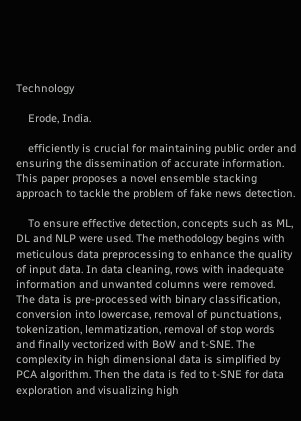Technology

    Erode, India.

    efficiently is crucial for maintaining public order and ensuring the dissemination of accurate information. This paper proposes a novel ensemble stacking approach to tackle the problem of fake news detection.

    To ensure effective detection, concepts such as ML, DL and NLP were used. The methodology begins with meticulous data preprocessing to enhance the quality of input data. In data cleaning, rows with inadequate information and unwanted columns were removed. The data is pre-processed with binary classification, conversion into lowercase, removal of punctuations, tokenization, lemmatization, removal of stop words and finally vectorized with BoW and t-SNE. The complexity in high dimensional data is simplified by PCA algorithm. Then the data is fed to t-SNE for data exploration and visualizing high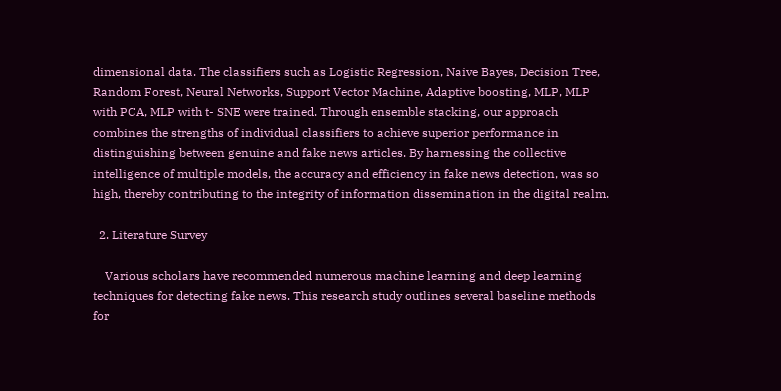dimensional data. The classifiers such as Logistic Regression, Naive Bayes, Decision Tree, Random Forest, Neural Networks, Support Vector Machine, Adaptive boosting, MLP, MLP with PCA, MLP with t- SNE were trained. Through ensemble stacking, our approach combines the strengths of individual classifiers to achieve superior performance in distinguishing between genuine and fake news articles. By harnessing the collective intelligence of multiple models, the accuracy and efficiency in fake news detection, was so high, thereby contributing to the integrity of information dissemination in the digital realm.

  2. Literature Survey

    Various scholars have recommended numerous machine learning and deep learning techniques for detecting fake news. This research study outlines several baseline methods for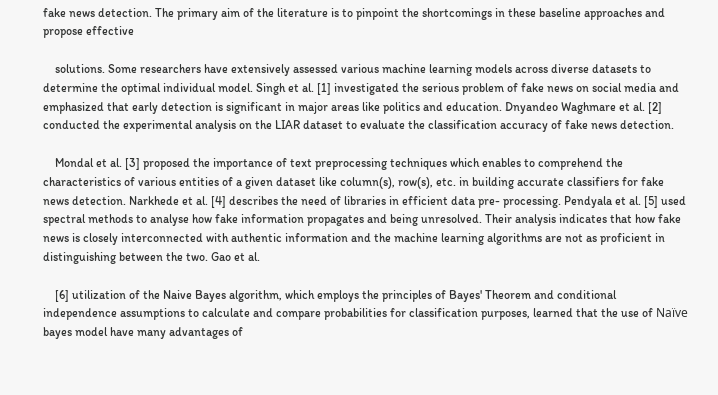fake news detection. The primary aim of the literature is to pinpoint the shortcomings in these baseline approaches and propose effective

    solutions. Some researchers have extensively assessed various machine learning models across diverse datasets to determine the optimal individual model. Singh et al. [1] investigated the serious problem of fake news on social media and emphasized that early detection is significant in major areas like politics and education. Dnyandeo Waghmare et al. [2] conducted the experimental analysis on the LIAR dataset to evaluate the classification accuracy of fake news detection.

    Mondal et al. [3] proposed the importance of text preprocessing techniques which enables to comprehend the characteristics of various entities of a given dataset like column(s), row(s), etc. in building accurate classifiers for fake news detection. Narkhede et al. [4] describes the need of libraries in efficient data pre- processing. Pendyala et al. [5] used spectral methods to analyse how fake information propagates and being unresolved. Their analysis indicates that how fake news is closely interconnected with authentic information and the machine learning algorithms are not as proficient in distinguishing between the two. Gao et al.

    [6] utilization of the Naive Bayes algorithm, which employs the principles of Bayes' Theorem and conditional independence assumptions to calculate and compare probabilities for classification purposes, learned that the use of Naïve bayes model have many advantages of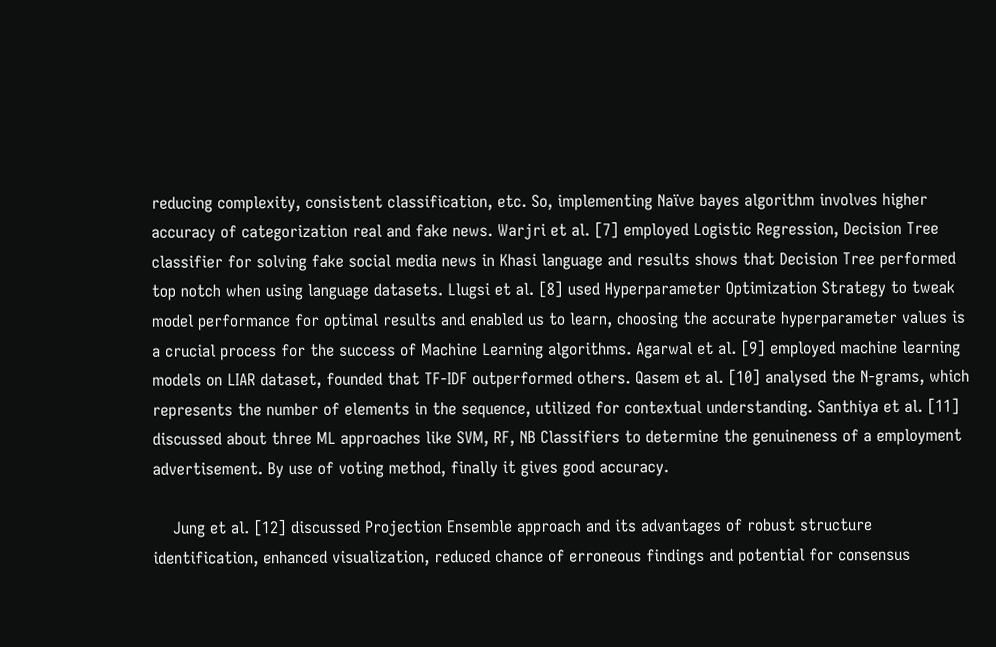reducing complexity, consistent classification, etc. So, implementing Naïve bayes algorithm involves higher accuracy of categorization real and fake news. Warjri et al. [7] employed Logistic Regression, Decision Tree classifier for solving fake social media news in Khasi language and results shows that Decision Tree performed top notch when using language datasets. Llugsi et al. [8] used Hyperparameter Optimization Strategy to tweak model performance for optimal results and enabled us to learn, choosing the accurate hyperparameter values is a crucial process for the success of Machine Learning algorithms. Agarwal et al. [9] employed machine learning models on LIAR dataset, founded that TF-IDF outperformed others. Qasem et al. [10] analysed the N-grams, which represents the number of elements in the sequence, utilized for contextual understanding. Santhiya et al. [11] discussed about three ML approaches like SVM, RF, NB Classifiers to determine the genuineness of a employment advertisement. By use of voting method, finally it gives good accuracy.

    Jung et al. [12] discussed Projection Ensemble approach and its advantages of robust structure identification, enhanced visualization, reduced chance of erroneous findings and potential for consensus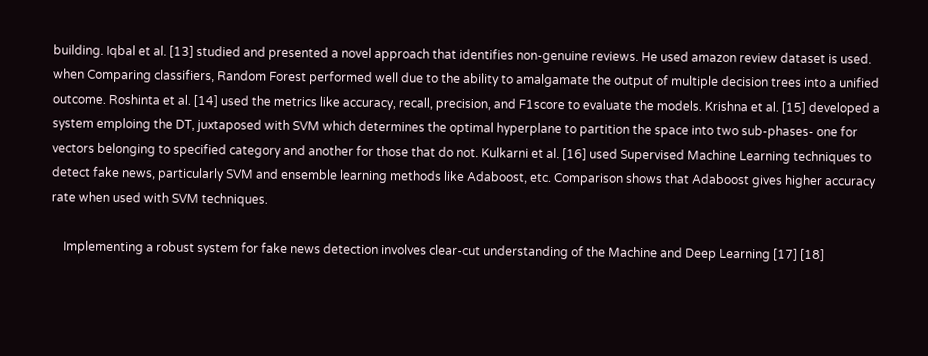building. Iqbal et al. [13] studied and presented a novel approach that identifies non-genuine reviews. He used amazon review dataset is used. when Comparing classifiers, Random Forest performed well due to the ability to amalgamate the output of multiple decision trees into a unified outcome. Roshinta et al. [14] used the metrics like accuracy, recall, precision, and F1score to evaluate the models. Krishna et al. [15] developed a system emploing the DT, juxtaposed with SVM which determines the optimal hyperplane to partition the space into two sub-phases- one for vectors belonging to specified category and another for those that do not. Kulkarni et al. [16] used Supervised Machine Learning techniques to detect fake news, particularly SVM and ensemble learning methods like Adaboost, etc. Comparison shows that Adaboost gives higher accuracy rate when used with SVM techniques.

    Implementing a robust system for fake news detection involves clear-cut understanding of the Machine and Deep Learning [17] [18]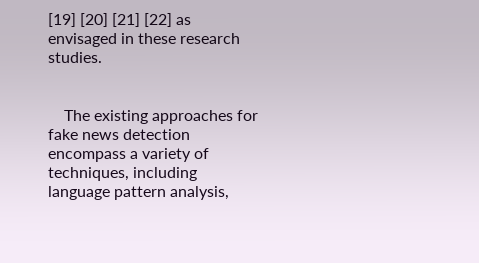[19] [20] [21] [22] as envisaged in these research studies.


    The existing approaches for fake news detection encompass a variety of techniques, including language pattern analysis,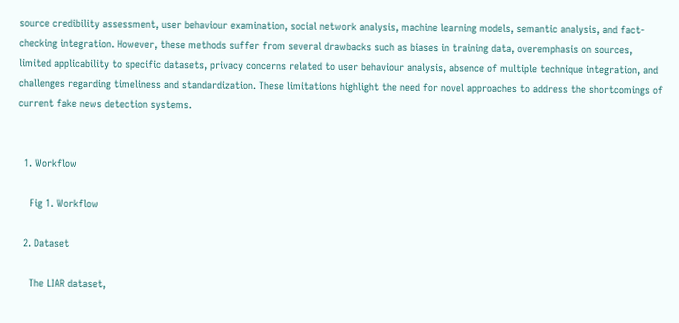source credibility assessment, user behaviour examination, social network analysis, machine learning models, semantic analysis, and fact-checking integration. However, these methods suffer from several drawbacks such as biases in training data, overemphasis on sources, limited applicability to specific datasets, privacy concerns related to user behaviour analysis, absence of multiple technique integration, and challenges regarding timeliness and standardization. These limitations highlight the need for novel approaches to address the shortcomings of current fake news detection systems.


  1. Workflow

    Fig 1. Workflow

  2. Dataset

    The LIAR dataset,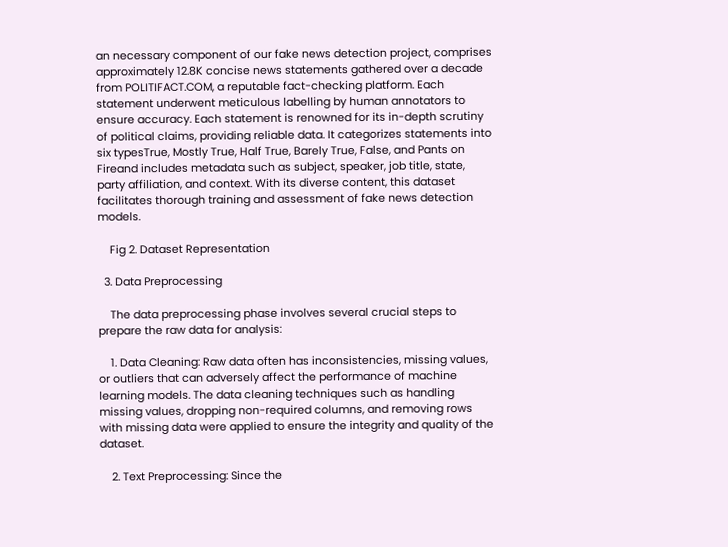an necessary component of our fake news detection project, comprises approximately 12.8K concise news statements gathered over a decade from POLITIFACT.COM, a reputable fact-checking platform. Each statement underwent meticulous labelling by human annotators to ensure accuracy. Each statement is renowned for its in-depth scrutiny of political claims, providing reliable data. It categorizes statements into six typesTrue, Mostly True, Half True, Barely True, False, and Pants on Fireand includes metadata such as subject, speaker, job title, state, party affiliation, and context. With its diverse content, this dataset facilitates thorough training and assessment of fake news detection models.

    Fig 2. Dataset Representation

  3. Data Preprocessing

    The data preprocessing phase involves several crucial steps to prepare the raw data for analysis:

    1. Data Cleaning: Raw data often has inconsistencies, missing values, or outliers that can adversely affect the performance of machine learning models. The data cleaning techniques such as handling missing values, dropping non-required columns, and removing rows with missing data were applied to ensure the integrity and quality of the dataset.

    2. Text Preprocessing: Since the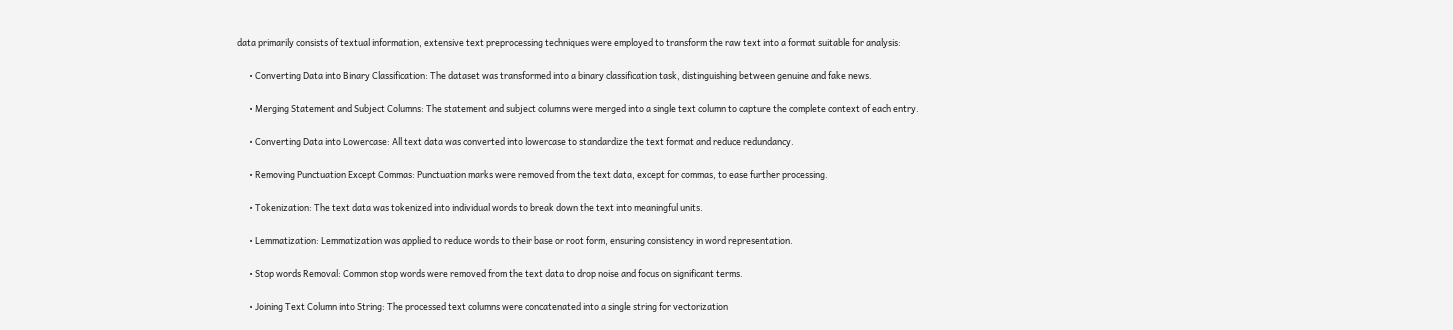data primarily consists of textual information, extensive text preprocessing techniques were employed to transform the raw text into a format suitable for analysis:

      • Converting Data into Binary Classification: The dataset was transformed into a binary classification task, distinguishing between genuine and fake news.

      • Merging Statement and Subject Columns: The statement and subject columns were merged into a single text column to capture the complete context of each entry.

      • Converting Data into Lowercase: All text data was converted into lowercase to standardize the text format and reduce redundancy.

      • Removing Punctuation Except Commas: Punctuation marks were removed from the text data, except for commas, to ease further processing.

      • Tokenization: The text data was tokenized into individual words to break down the text into meaningful units.

      • Lemmatization: Lemmatization was applied to reduce words to their base or root form, ensuring consistency in word representation.

      • Stop words Removal: Common stop words were removed from the text data to drop noise and focus on significant terms.

      • Joining Text Column into String: The processed text columns were concatenated into a single string for vectorization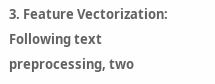3. Feature Vectorization: Following text preprocessing, two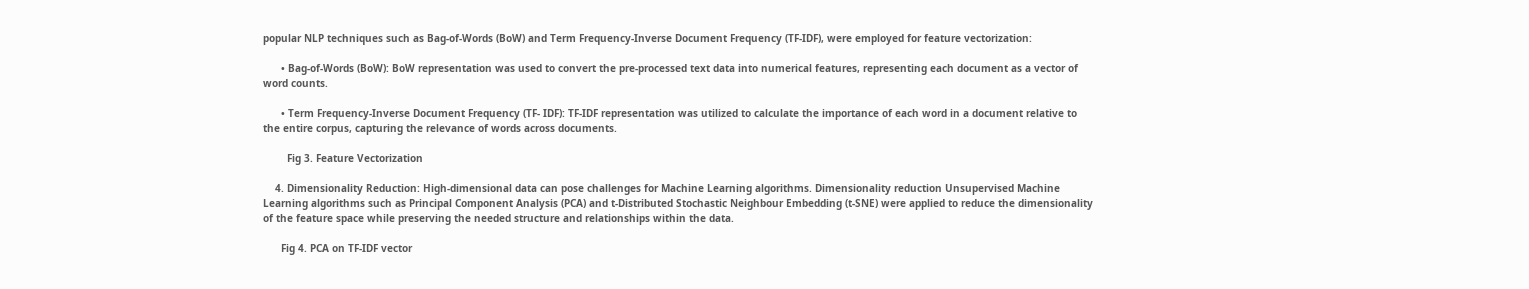popular NLP techniques such as Bag-of-Words (BoW) and Term Frequency-Inverse Document Frequency (TF-IDF), were employed for feature vectorization:

      • Bag-of-Words (BoW): BoW representation was used to convert the pre-processed text data into numerical features, representing each document as a vector of word counts.

      • Term Frequency-Inverse Document Frequency (TF- IDF): TF-IDF representation was utilized to calculate the importance of each word in a document relative to the entire corpus, capturing the relevance of words across documents.

        Fig 3. Feature Vectorization

    4. Dimensionality Reduction: High-dimensional data can pose challenges for Machine Learning algorithms. Dimensionality reduction Unsupervised Machine Learning algorithms such as Principal Component Analysis (PCA) and t-Distributed Stochastic Neighbour Embedding (t-SNE) were applied to reduce the dimensionality of the feature space while preserving the needed structure and relationships within the data.

      Fig 4. PCA on TF-IDF vector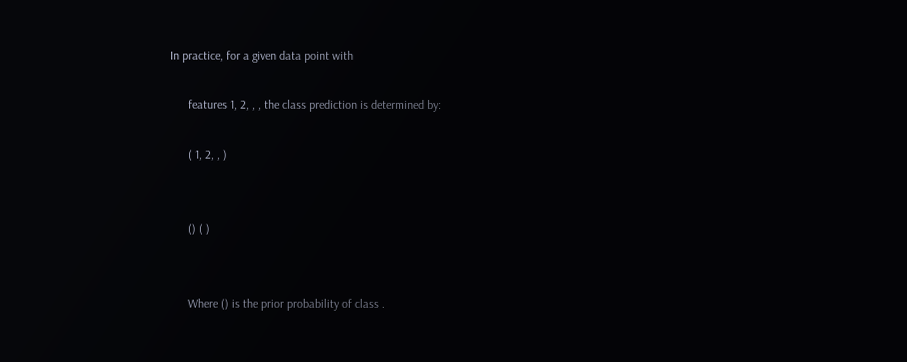In practice, for a given data point with

      features 1, 2, , , the class prediction is determined by:

      ( 1, 2, , )


      () ( )


      Where () is the prior probability of class .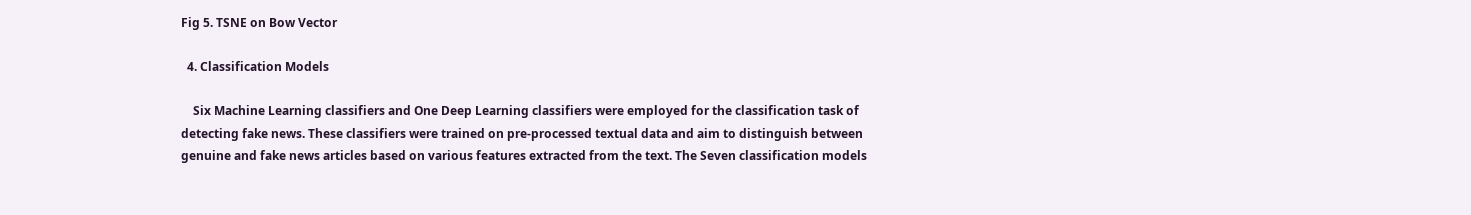Fig 5. TSNE on Bow Vector

  4. Classification Models

    Six Machine Learning classifiers and One Deep Learning classifiers were employed for the classification task of detecting fake news. These classifiers were trained on pre-processed textual data and aim to distinguish between genuine and fake news articles based on various features extracted from the text. The Seven classification models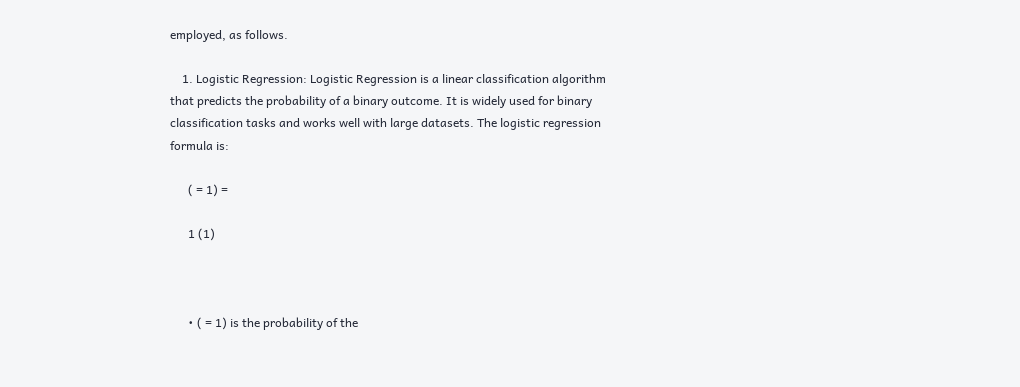employed, as follows.

    1. Logistic Regression: Logistic Regression is a linear classification algorithm that predicts the probability of a binary outcome. It is widely used for binary classification tasks and works well with large datasets. The logistic regression formula is:

      ( = 1) =

      1 (1)



      • ( = 1) is the probability of the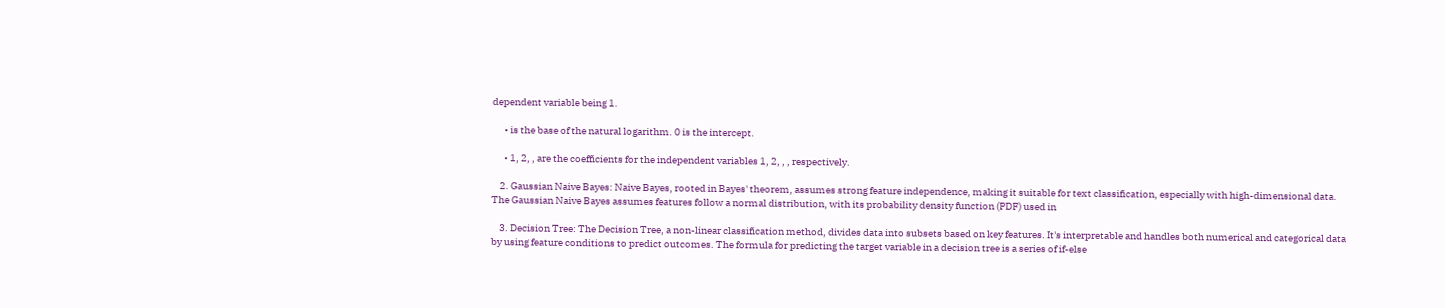dependent variable being 1.

      • is the base of the natural logarithm. 0 is the intercept.

      • 1, 2, , are the coefficients for the independent variables 1, 2, , , respectively.

    2. Gaussian Naive Bayes: Naive Bayes, rooted in Bayes' theorem, assumes strong feature independence, making it suitable for text classification, especially with high-dimensional data. The Gaussian Naive Bayes assumes features follow a normal distribution, with its probability density function (PDF) used in

    3. Decision Tree: The Decision Tree, a non-linear classification method, divides data into subsets based on key features. It's interpretable and handles both numerical and categorical data by using feature conditions to predict outcomes. The formula for predicting the target variable in a decision tree is a series of if-else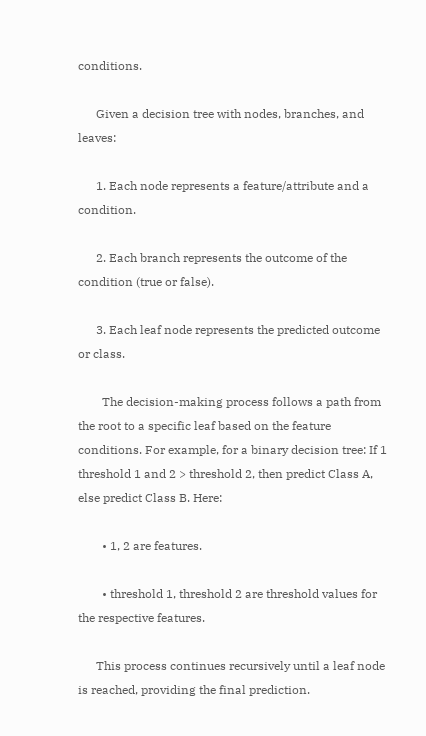conditions.

      Given a decision tree with nodes, branches, and leaves:

      1. Each node represents a feature/attribute and a condition.

      2. Each branch represents the outcome of the condition (true or false).

      3. Each leaf node represents the predicted outcome or class.

        The decision-making process follows a path from the root to a specific leaf based on the feature conditions. For example, for a binary decision tree: If 1 threshold 1 and 2 > threshold 2, then predict Class A, else predict Class B. Here:

        • 1, 2 are features.

        • threshold 1, threshold 2 are threshold values for the respective features.

      This process continues recursively until a leaf node is reached, providing the final prediction.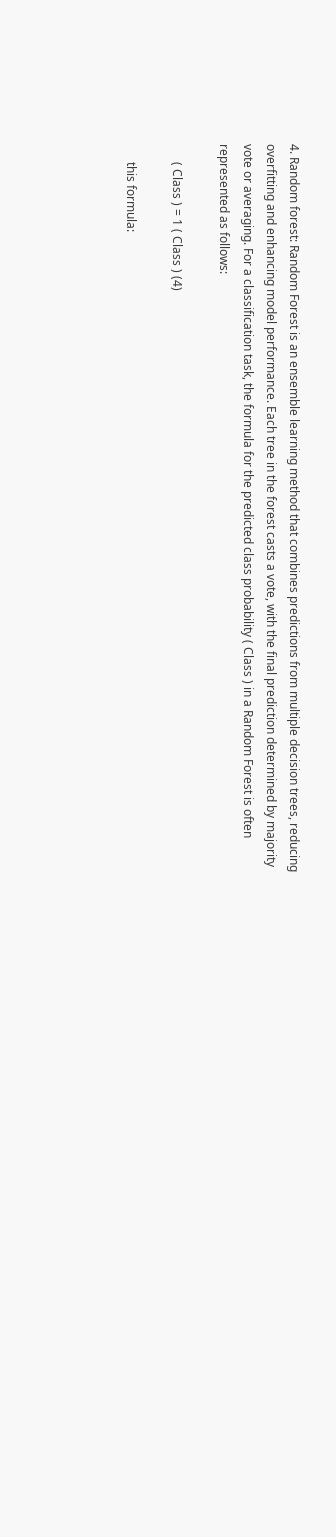4. Random forest: Random Forest is an ensemble learning method that combines predictions from multiple decision trees, reducing overfitting and enhancing model performance. Each tree in the forest casts a vote, with the final prediction determined by majority vote or averaging. For a classification task, the formula for the predicted class probability ( Class ) in a Random Forest is often represented as follows:

      ( Class ) = 1 ( Class ) (4)

      this formula: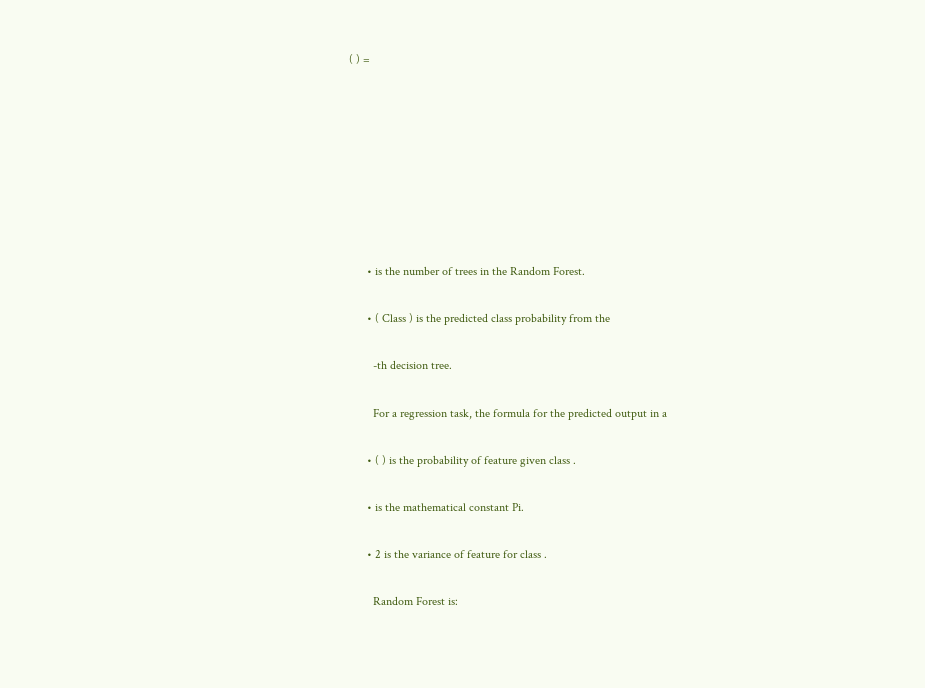( ) =








      • is the number of trees in the Random Forest.

      • ( Class ) is the predicted class probability from the

        -th decision tree.

        For a regression task, the formula for the predicted output in a

      • ( ) is the probability of feature given class .

      • is the mathematical constant Pi.

      • 2 is the variance of feature for class .

        Random Forest is: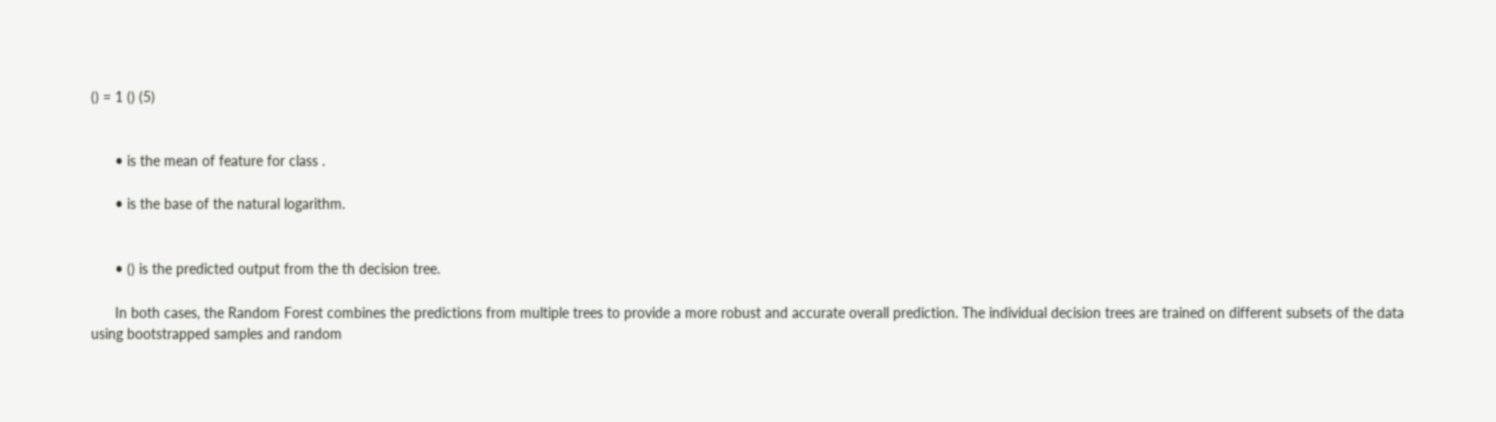() = 1 () (5)


      • is the mean of feature for class .

      • is the base of the natural logarithm.


      • () is the predicted output from the th decision tree.

      In both cases, the Random Forest combines the predictions from multiple trees to provide a more robust and accurate overall prediction. The individual decision trees are trained on different subsets of the data using bootstrapped samples and random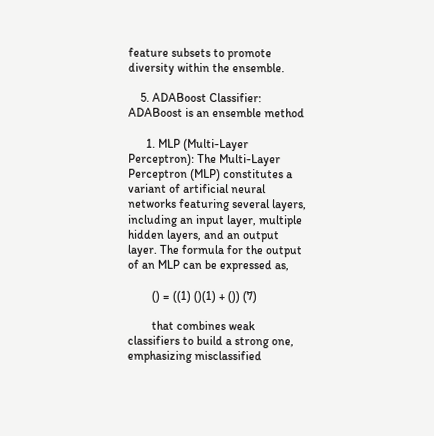feature subsets to promote diversity within the ensemble.

    5. ADABoost Classifier: ADABoost is an ensemble method

      1. MLP (Multi-Layer Perceptron): The Multi-Layer Perceptron (MLP) constitutes a variant of artificial neural networks featuring several layers, including an input layer, multiple hidden layers, and an output layer. The formula for the output of an MLP can be expressed as,

        () = ((1) ()(1) + ()) (7)

        that combines weak classifiers to build a strong one, emphasizing misclassified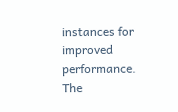instances for improved performance. The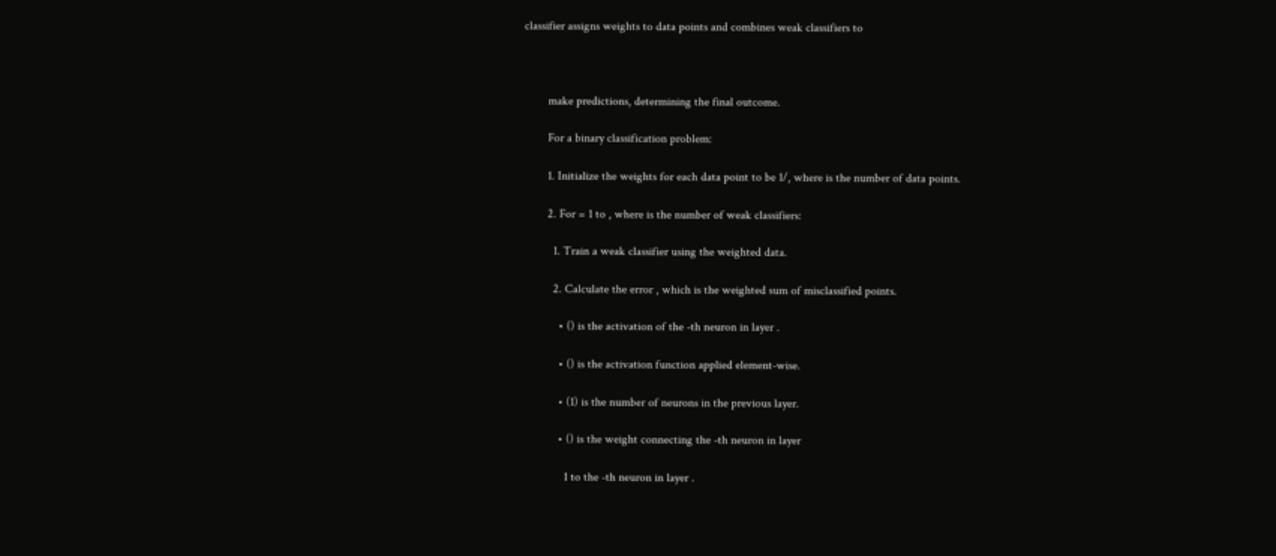classifier assigns weights to data points and combines weak classifiers to



        make predictions, determining the final outcome.

        For a binary classification problem:

        1. Initialize the weights for each data point to be 1/, where is the number of data points.

        2. For = 1 to , where is the number of weak classifiers:

          1. Train a weak classifier using the weighted data.

          2. Calculate the error , which is the weighted sum of misclassified points.

            • () is the activation of the -th neuron in layer .

            • () is the activation function applied element-wise.

            • (1) is the number of neurons in the previous layer.

            • () is the weight connecting the -th neuron in layer

              1 to the -th neuron in layer .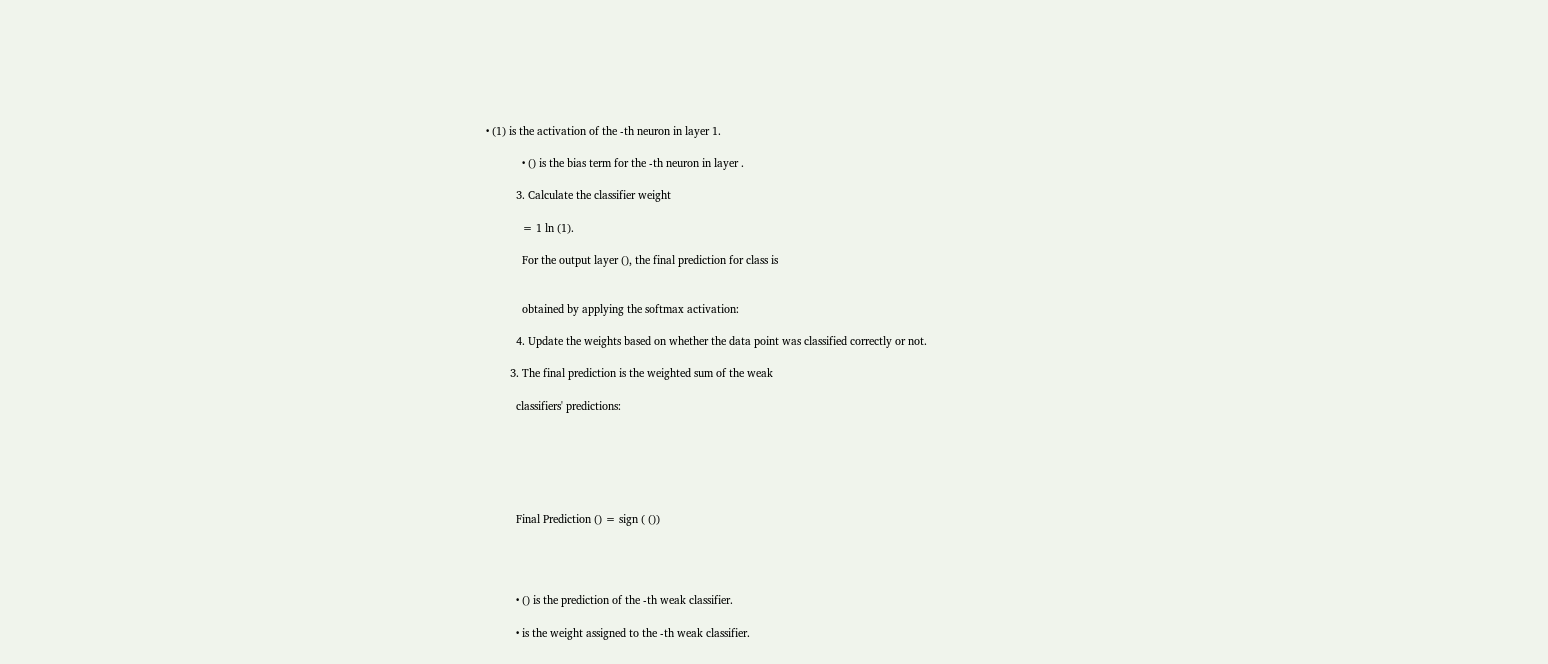• (1) is the activation of the -th neuron in layer 1.

            • () is the bias term for the -th neuron in layer .

          3. Calculate the classifier weight

            = 1 ln (1).

            For the output layer (), the final prediction for class is


            obtained by applying the softmax activation:

          4. Update the weights based on whether the data point was classified correctly or not.

        3. The final prediction is the weighted sum of the weak

          classifiers' predictions:






          Final Prediction () = sign ( ())




          • () is the prediction of the -th weak classifier.

          • is the weight assigned to the -th weak classifier.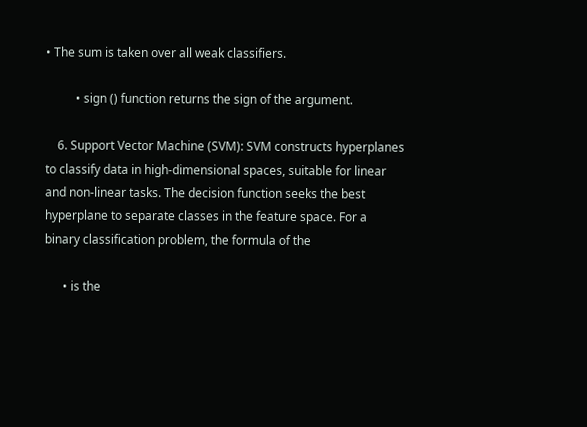• The sum is taken over all weak classifiers.

          • sign () function returns the sign of the argument.

    6. Support Vector Machine (SVM): SVM constructs hyperplanes to classify data in high-dimensional spaces, suitable for linear and non-linear tasks. The decision function seeks the best hyperplane to separate classes in the feature space. For a binary classification problem, the formula of the

      • is the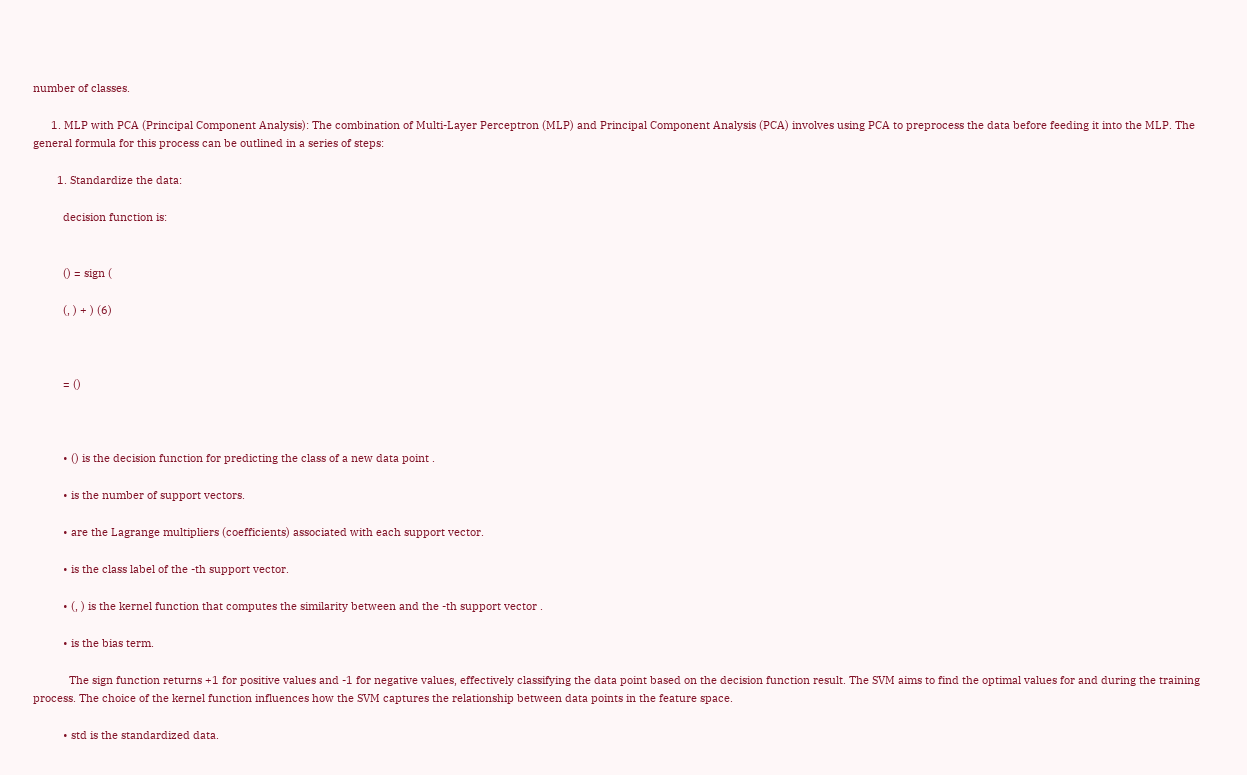number of classes.

      1. MLP with PCA (Principal Component Analysis): The combination of Multi-Layer Perceptron (MLP) and Principal Component Analysis (PCA) involves using PCA to preprocess the data before feeding it into the MLP. The general formula for this process can be outlined in a series of steps:

        1. Standardize the data:

          decision function is:


          () = sign (

          (, ) + ) (6)



          = ()



          • () is the decision function for predicting the class of a new data point .

          • is the number of support vectors.

          • are the Lagrange multipliers (coefficients) associated with each support vector.

          • is the class label of the -th support vector.

          • (, ) is the kernel function that computes the similarity between and the -th support vector .

          • is the bias term.

            The sign function returns +1 for positive values and -1 for negative values, effectively classifying the data point based on the decision function result. The SVM aims to find the optimal values for and during the training process. The choice of the kernel function influences how the SVM captures the relationship between data points in the feature space.

          • std is the standardized data.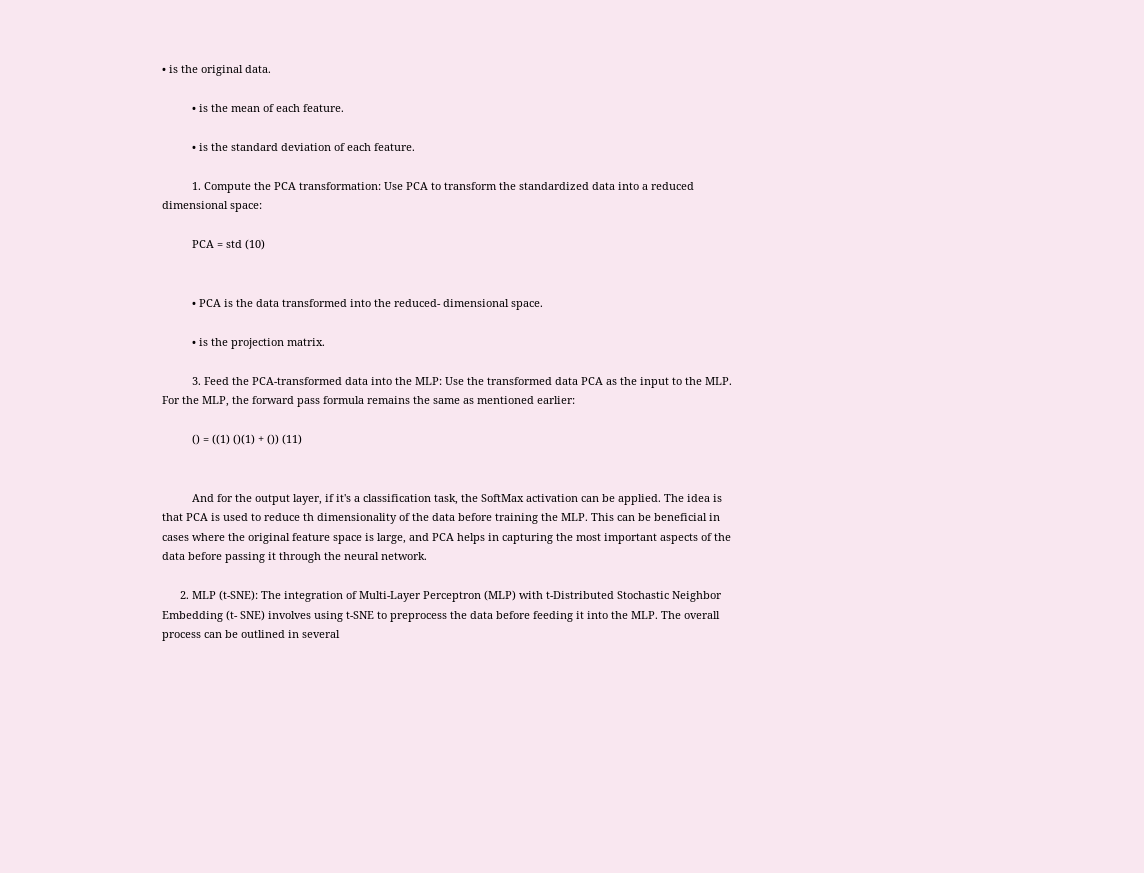• is the original data.

          • is the mean of each feature.

          • is the standard deviation of each feature.

          1. Compute the PCA transformation: Use PCA to transform the standardized data into a reduced dimensional space:

          PCA = std (10)


          • PCA is the data transformed into the reduced- dimensional space.

          • is the projection matrix.

          3. Feed the PCA-transformed data into the MLP: Use the transformed data PCA as the input to the MLP. For the MLP, the forward pass formula remains the same as mentioned earlier:

          () = ((1) ()(1) + ()) (11)


          And for the output layer, if it's a classification task, the SoftMax activation can be applied. The idea is that PCA is used to reduce th dimensionality of the data before training the MLP. This can be beneficial in cases where the original feature space is large, and PCA helps in capturing the most important aspects of the data before passing it through the neural network.

      2. MLP (t-SNE): The integration of Multi-Layer Perceptron (MLP) with t-Distributed Stochastic Neighbor Embedding (t- SNE) involves using t-SNE to preprocess the data before feeding it into the MLP. The overall process can be outlined in several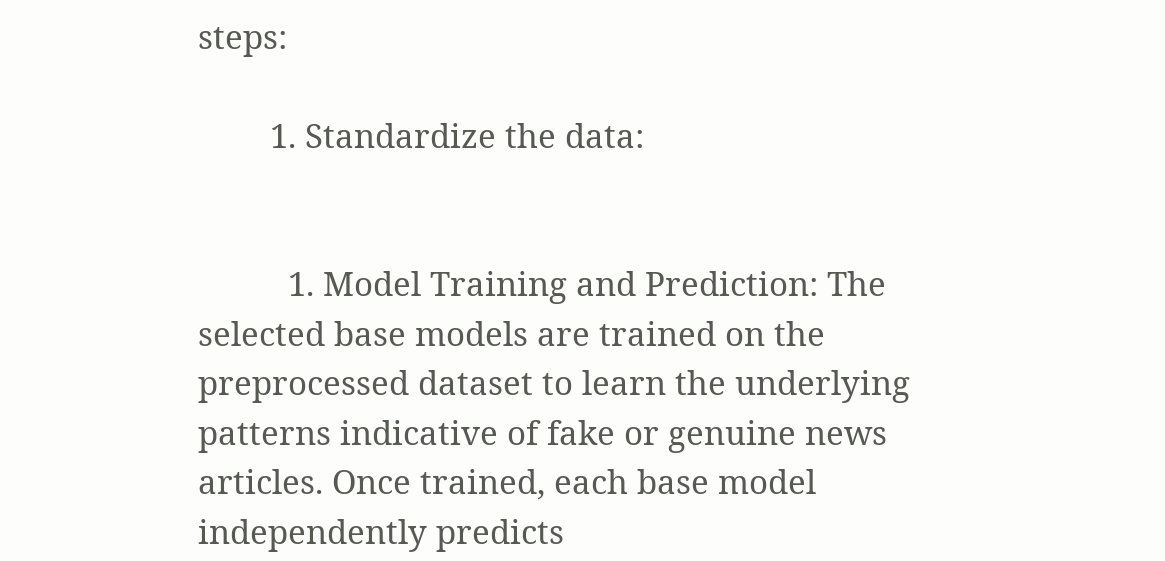steps:

        1. Standardize the data:


          1. Model Training and Prediction: The selected base models are trained on the preprocessed dataset to learn the underlying patterns indicative of fake or genuine news articles. Once trained, each base model independently predicts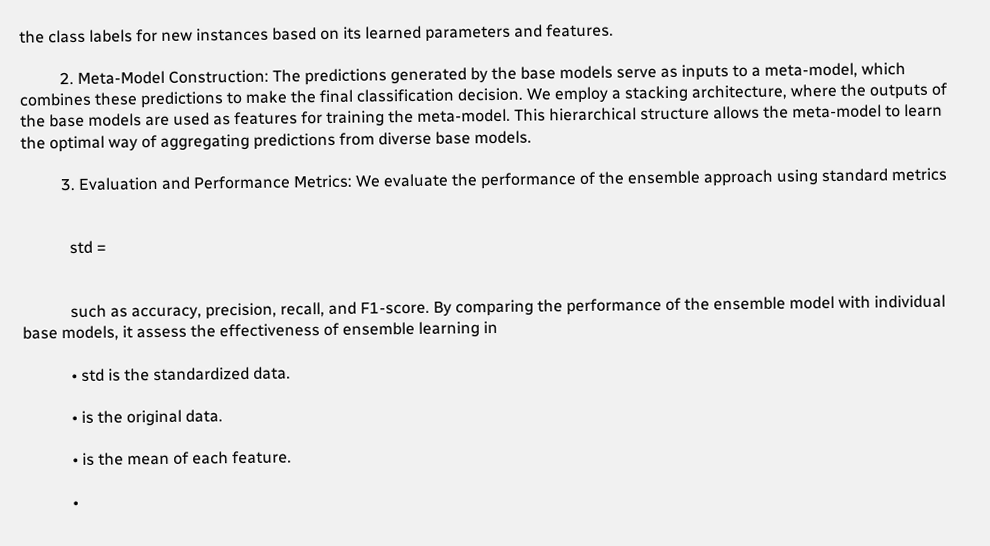the class labels for new instances based on its learned parameters and features.

          2. Meta-Model Construction: The predictions generated by the base models serve as inputs to a meta-model, which combines these predictions to make the final classification decision. We employ a stacking architecture, where the outputs of the base models are used as features for training the meta-model. This hierarchical structure allows the meta-model to learn the optimal way of aggregating predictions from diverse base models.

          3. Evaluation and Performance Metrics: We evaluate the performance of the ensemble approach using standard metrics


            std =


            such as accuracy, precision, recall, and F1-score. By comparing the performance of the ensemble model with individual base models, it assess the effectiveness of ensemble learning in

            • std is the standardized data.

            • is the original data.

            • is the mean of each feature.

            •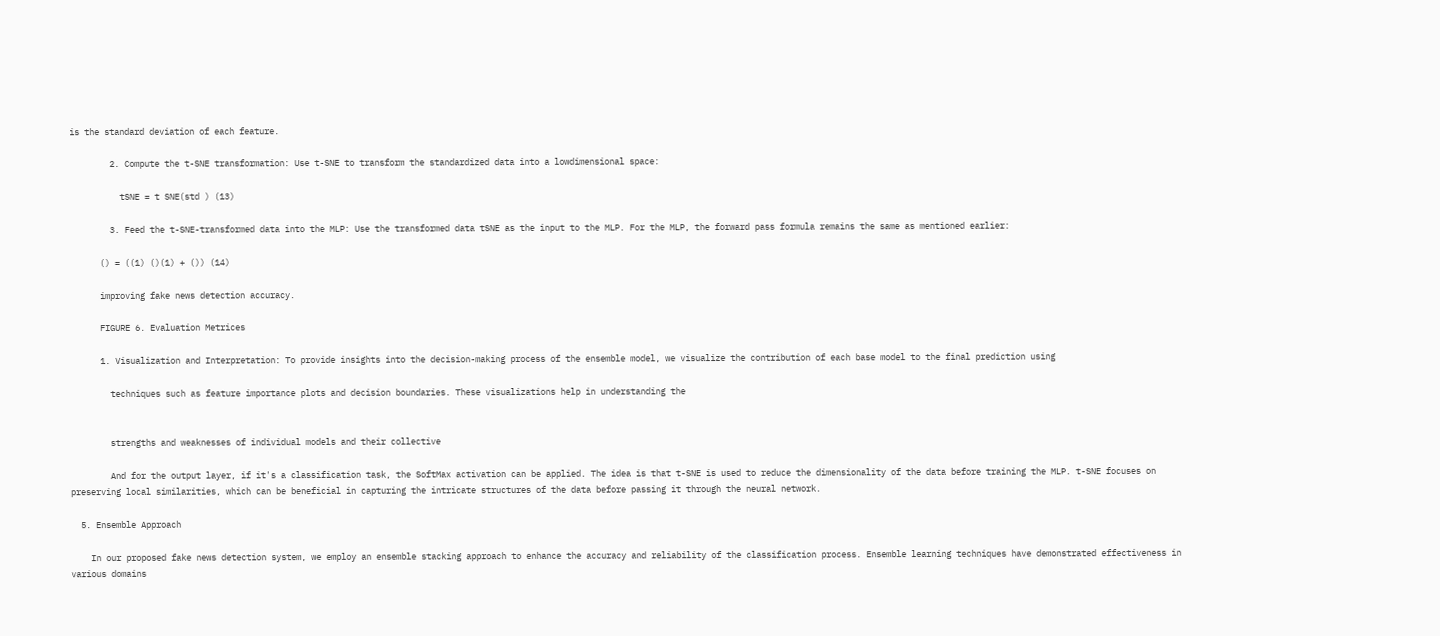is the standard deviation of each feature.

        2. Compute the t-SNE transformation: Use t-SNE to transform the standardized data into a lowdimensional space:

          tSNE = t SNE(std ) (13)

        3. Feed the t-SNE-transformed data into the MLP: Use the transformed data tSNE as the input to the MLP. For the MLP, the forward pass formula remains the same as mentioned earlier:

      () = ((1) ()(1) + ()) (14)

      improving fake news detection accuracy.

      FIGURE 6. Evaluation Metrices

      1. Visualization and Interpretation: To provide insights into the decision-making process of the ensemble model, we visualize the contribution of each base model to the final prediction using

        techniques such as feature importance plots and decision boundaries. These visualizations help in understanding the


        strengths and weaknesses of individual models and their collective

        And for the output layer, if it's a classification task, the SoftMax activation can be applied. The idea is that t-SNE is used to reduce the dimensionality of the data before training the MLP. t-SNE focuses on preserving local similarities, which can be beneficial in capturing the intricate structures of the data before passing it through the neural network.

  5. Ensemble Approach

    In our proposed fake news detection system, we employ an ensemble stacking approach to enhance the accuracy and reliability of the classification process. Ensemble learning techniques have demonstrated effectiveness in various domains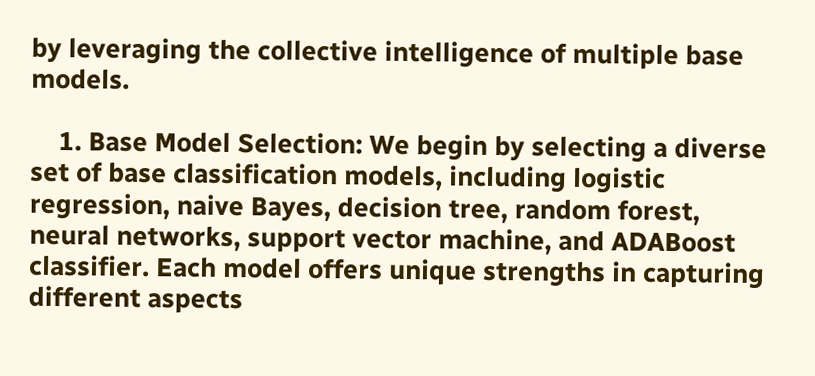by leveraging the collective intelligence of multiple base models.

    1. Base Model Selection: We begin by selecting a diverse set of base classification models, including logistic regression, naive Bayes, decision tree, random forest, neural networks, support vector machine, and ADABoost classifier. Each model offers unique strengths in capturing different aspects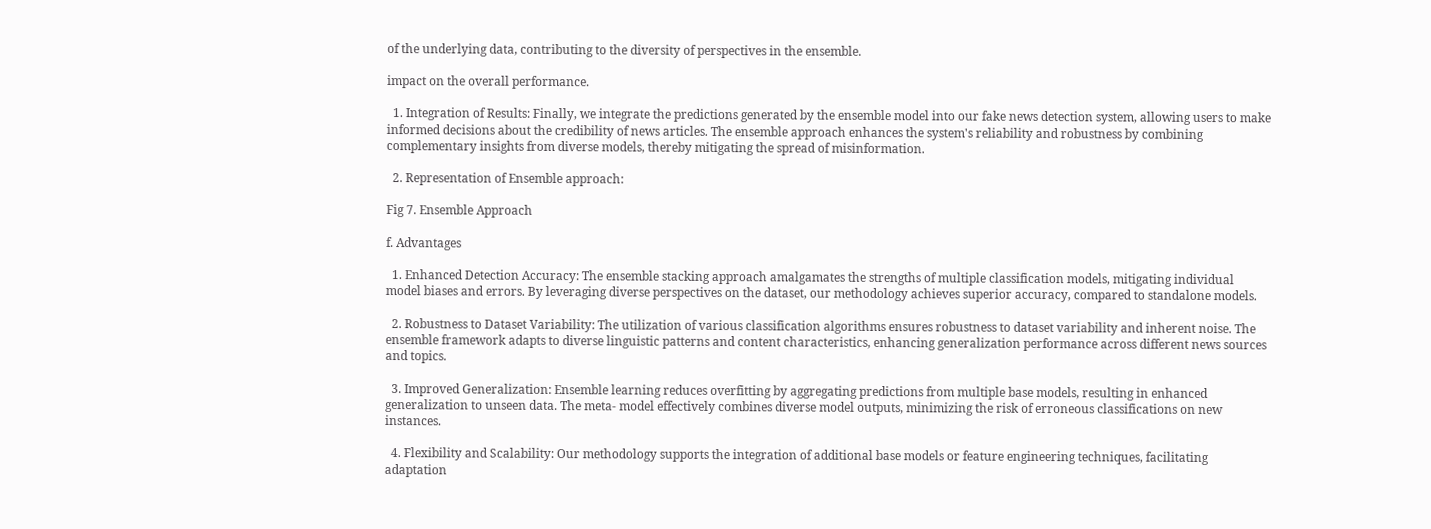of the underlying data, contributing to the diversity of perspectives in the ensemble.

impact on the overall performance.

  1. Integration of Results: Finally, we integrate the predictions generated by the ensemble model into our fake news detection system, allowing users to make informed decisions about the credibility of news articles. The ensemble approach enhances the system's reliability and robustness by combining complementary insights from diverse models, thereby mitigating the spread of misinformation.

  2. Representation of Ensemble approach:

Fig 7. Ensemble Approach

f. Advantages

  1. Enhanced Detection Accuracy: The ensemble stacking approach amalgamates the strengths of multiple classification models, mitigating individual model biases and errors. By leveraging diverse perspectives on the dataset, our methodology achieves superior accuracy, compared to standalone models.

  2. Robustness to Dataset Variability: The utilization of various classification algorithms ensures robustness to dataset variability and inherent noise. The ensemble framework adapts to diverse linguistic patterns and content characteristics, enhancing generalization performance across different news sources and topics.

  3. Improved Generalization: Ensemble learning reduces overfitting by aggregating predictions from multiple base models, resulting in enhanced generalization to unseen data. The meta- model effectively combines diverse model outputs, minimizing the risk of erroneous classifications on new instances.

  4. Flexibility and Scalability: Our methodology supports the integration of additional base models or feature engineering techniques, facilitating adaptation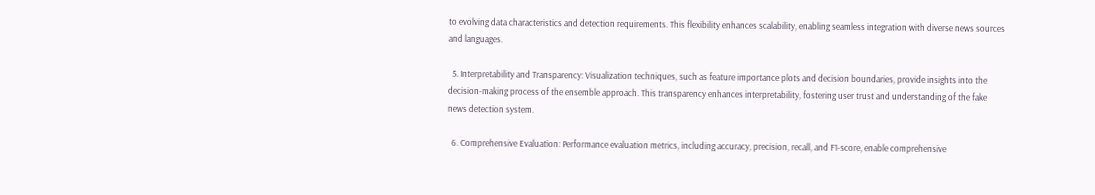to evolving data characteristics and detection requirements. This flexibility enhances scalability, enabling seamless integration with diverse news sources and languages.

  5. Interpretability and Transparency: Visualization techniques, such as feature importance plots and decision boundaries, provide insights into the decision-making process of the ensemble approach. This transparency enhances interpretability, fostering user trust and understanding of the fake news detection system.

  6. Comprehensive Evaluation: Performance evaluation metrics, including accuracy, precision, recall, and F1-score, enable comprehensive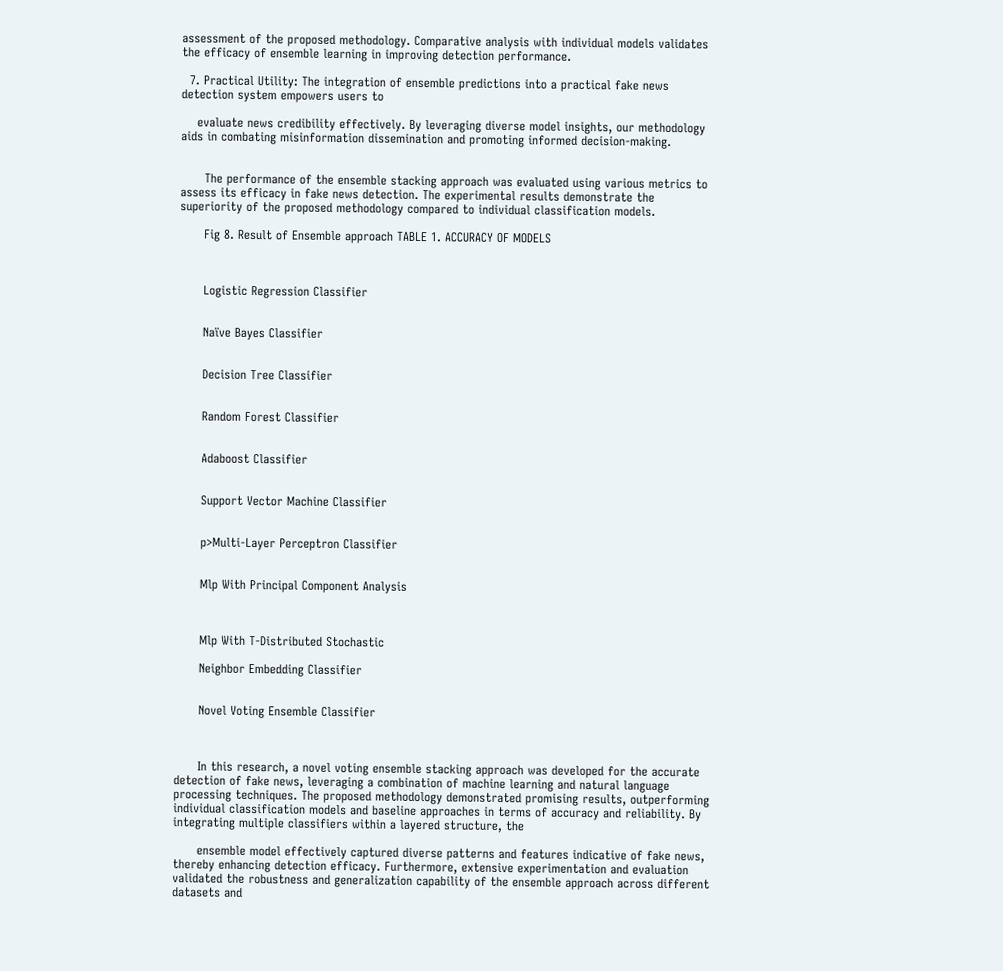assessment of the proposed methodology. Comparative analysis with individual models validates the efficacy of ensemble learning in improving detection performance.

  7. Practical Utility: The integration of ensemble predictions into a practical fake news detection system empowers users to

    evaluate news credibility effectively. By leveraging diverse model insights, our methodology aids in combating misinformation dissemination and promoting informed decision-making.


      The performance of the ensemble stacking approach was evaluated using various metrics to assess its efficacy in fake news detection. The experimental results demonstrate the superiority of the proposed methodology compared to individual classification models.

      Fig 8. Result of Ensemble approach TABLE 1. ACCURACY OF MODELS



      Logistic Regression Classifier


      Naïve Bayes Classifier


      Decision Tree Classifier


      Random Forest Classifier


      Adaboost Classifier


      Support Vector Machine Classifier


      p>Multi-Layer Perceptron Classifier


      Mlp With Principal Component Analysis



      Mlp With T-Distributed Stochastic

      Neighbor Embedding Classifier


      Novel Voting Ensemble Classifier



      In this research, a novel voting ensemble stacking approach was developed for the accurate detection of fake news, leveraging a combination of machine learning and natural language processing techniques. The proposed methodology demonstrated promising results, outperforming individual classification models and baseline approaches in terms of accuracy and reliability. By integrating multiple classifiers within a layered structure, the

      ensemble model effectively captured diverse patterns and features indicative of fake news, thereby enhancing detection efficacy. Furthermore, extensive experimentation and evaluation validated the robustness and generalization capability of the ensemble approach across different datasets and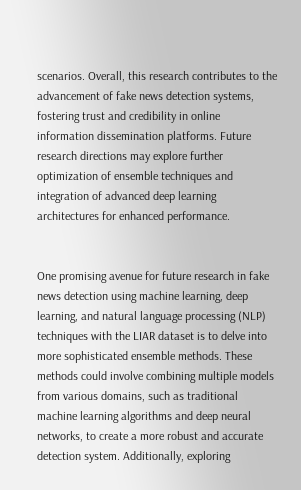scenarios. Overall, this research contributes to the advancement of fake news detection systems, fostering trust and credibility in online information dissemination platforms. Future research directions may explore further optimization of ensemble techniques and integration of advanced deep learning architectures for enhanced performance.


One promising avenue for future research in fake news detection using machine learning, deep learning, and natural language processing (NLP) techniques with the LIAR dataset is to delve into more sophisticated ensemble methods. These methods could involve combining multiple models from various domains, such as traditional machine learning algorithms and deep neural networks, to create a more robust and accurate detection system. Additionally, exploring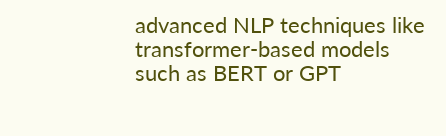advanced NLP techniques like transformer-based models such as BERT or GPT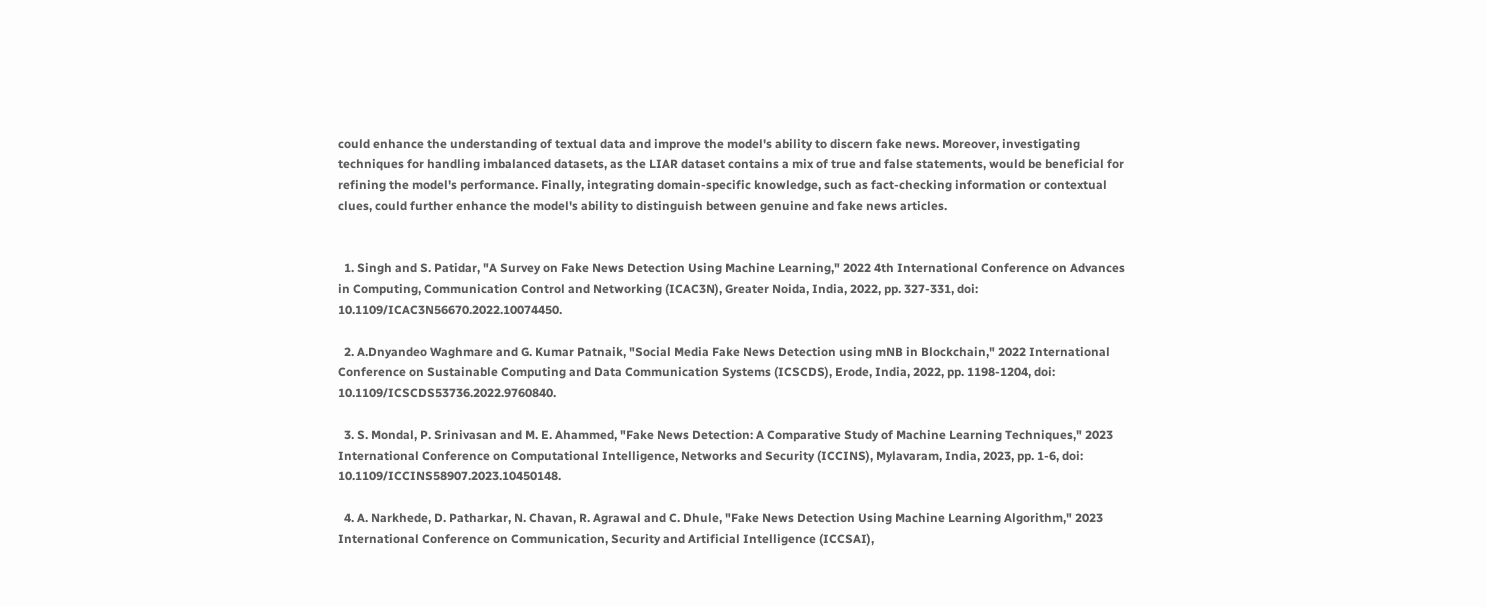could enhance the understanding of textual data and improve the model's ability to discern fake news. Moreover, investigating techniques for handling imbalanced datasets, as the LIAR dataset contains a mix of true and false statements, would be beneficial for refining the model's performance. Finally, integrating domain-specific knowledge, such as fact-checking information or contextual clues, could further enhance the model's ability to distinguish between genuine and fake news articles.


  1. Singh and S. Patidar, "A Survey on Fake News Detection Using Machine Learning," 2022 4th International Conference on Advances in Computing, Communication Control and Networking (ICAC3N), Greater Noida, India, 2022, pp. 327-331, doi: 10.1109/ICAC3N56670.2022.10074450.

  2. A.Dnyandeo Waghmare and G. Kumar Patnaik, "Social Media Fake News Detection using mNB in Blockchain," 2022 International Conference on Sustainable Computing and Data Communication Systems (ICSCDS), Erode, India, 2022, pp. 1198-1204, doi: 10.1109/ICSCDS53736.2022.9760840.

  3. S. Mondal, P. Srinivasan and M. E. Ahammed, "Fake News Detection: A Comparative Study of Machine Learning Techniques," 2023 International Conference on Computational Intelligence, Networks and Security (ICCINS), Mylavaram, India, 2023, pp. 1-6, doi: 10.1109/ICCINS58907.2023.10450148.

  4. A. Narkhede, D. Patharkar, N. Chavan, R. Agrawal and C. Dhule, "Fake News Detection Using Machine Learning Algorithm," 2023 International Conference on Communication, Security and Artificial Intelligence (ICCSAI),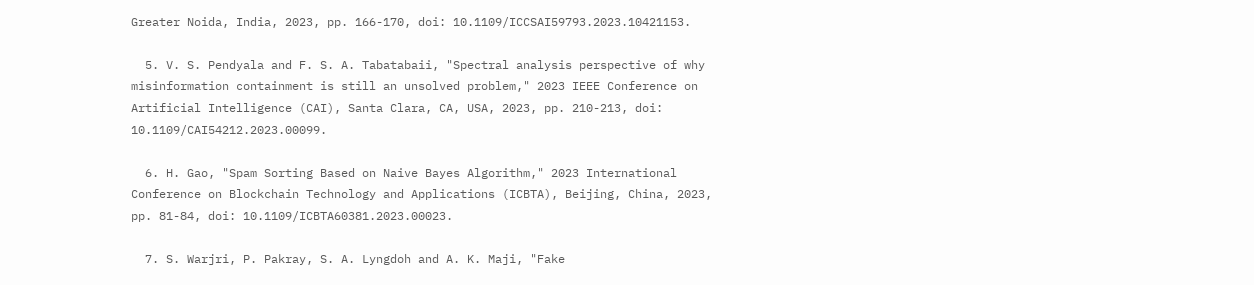Greater Noida, India, 2023, pp. 166-170, doi: 10.1109/ICCSAI59793.2023.10421153.

  5. V. S. Pendyala and F. S. A. Tabatabaii, "Spectral analysis perspective of why misinformation containment is still an unsolved problem," 2023 IEEE Conference on Artificial Intelligence (CAI), Santa Clara, CA, USA, 2023, pp. 210-213, doi: 10.1109/CAI54212.2023.00099.

  6. H. Gao, "Spam Sorting Based on Naive Bayes Algorithm," 2023 International Conference on Blockchain Technology and Applications (ICBTA), Beijing, China, 2023, pp. 81-84, doi: 10.1109/ICBTA60381.2023.00023.

  7. S. Warjri, P. Pakray, S. A. Lyngdoh and A. K. Maji, "Fake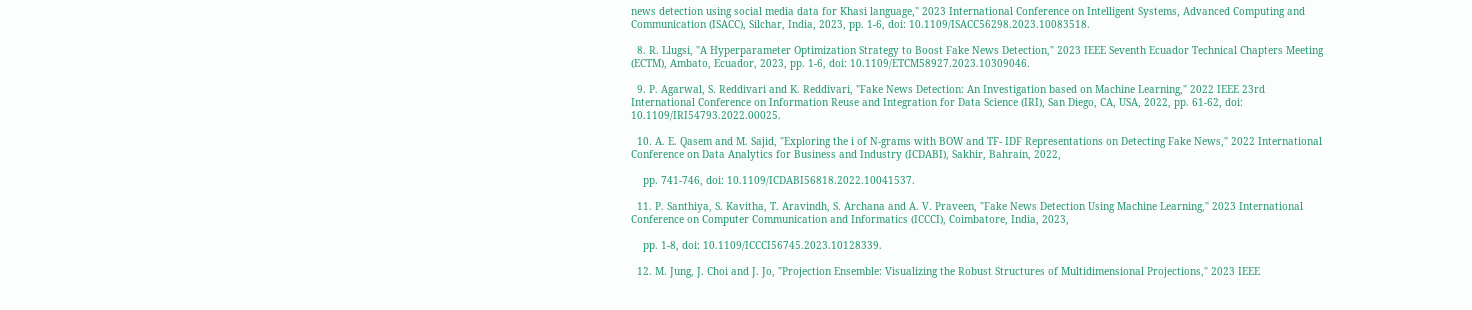news detection using social media data for Khasi language," 2023 International Conference on Intelligent Systems, Advanced Computing and Communication (ISACC), Silchar, India, 2023, pp. 1-6, doi: 10.1109/ISACC56298.2023.10083518.

  8. R. Llugsi, "A Hyperparameter Optimization Strategy to Boost Fake News Detection," 2023 IEEE Seventh Ecuador Technical Chapters Meeting (ECTM), Ambato, Ecuador, 2023, pp. 1-6, doi: 10.1109/ETCM58927.2023.10309046.

  9. P. Agarwal, S. Reddivari and K. Reddivari, "Fake News Detection: An Investigation based on Machine Learning," 2022 IEEE 23rd International Conference on Information Reuse and Integration for Data Science (IRI), San Diego, CA, USA, 2022, pp. 61-62, doi: 10.1109/IRI54793.2022.00025.

  10. A. E. Qasem and M. Sajid, "Exploring the i of N-grams with BOW and TF- IDF Representations on Detecting Fake News," 2022 International Conference on Data Analytics for Business and Industry (ICDABI), Sakhir, Bahrain, 2022,

    pp. 741-746, doi: 10.1109/ICDABI56818.2022.10041537.

  11. P. Santhiya, S. Kavitha, T. Aravindh, S. Archana and A. V. Praveen, "Fake News Detection Using Machine Learning," 2023 International Conference on Computer Communication and Informatics (ICCCI), Coimbatore, India, 2023,

    pp. 1-8, doi: 10.1109/ICCCI56745.2023.10128339.

  12. M. Jung, J. Choi and J. Jo, "Projection Ensemble: Visualizing the Robust Structures of Multidimensional Projections," 2023 IEEE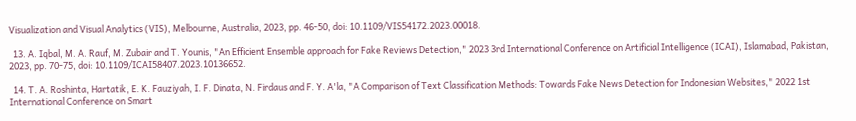Visualization and Visual Analytics (VIS), Melbourne, Australia, 2023, pp. 46-50, doi: 10.1109/VIS54172.2023.00018.

  13. A. Iqbal, M. A. Rauf, M. Zubair and T. Younis, "An Efficient Ensemble approach for Fake Reviews Detection," 2023 3rd International Conference on Artificial Intelligence (ICAI), Islamabad, Pakistan, 2023, pp. 70-75, doi: 10.1109/ICAI58407.2023.10136652.

  14. T. A. Roshinta, Hartatik, E. K. Fauziyah, I. F. Dinata, N. Firdaus and F. Y. A'la, "A Comparison of Text Classification Methods: Towards Fake News Detection for Indonesian Websites," 2022 1st International Conference on Smart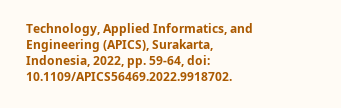Technology, Applied Informatics, and Engineering (APICS), Surakarta, Indonesia, 2022, pp. 59-64, doi: 10.1109/APICS56469.2022.9918702.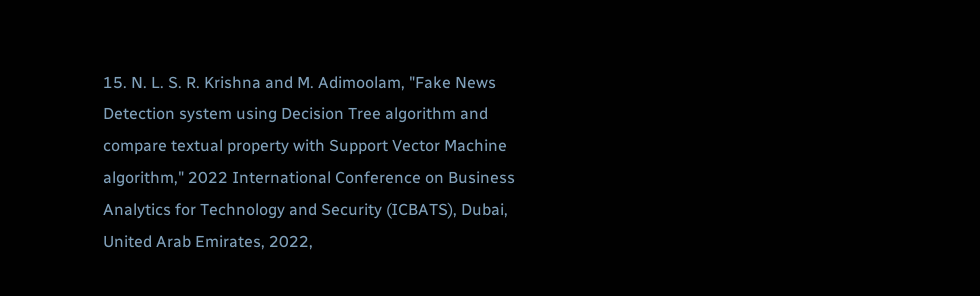15. N. L. S. R. Krishna and M. Adimoolam, "Fake News Detection system using Decision Tree algorithm and compare textual property with Support Vector Machine algorithm," 2022 International Conference on Business Analytics for Technology and Security (ICBATS), Dubai, United Arab Emirates, 2022,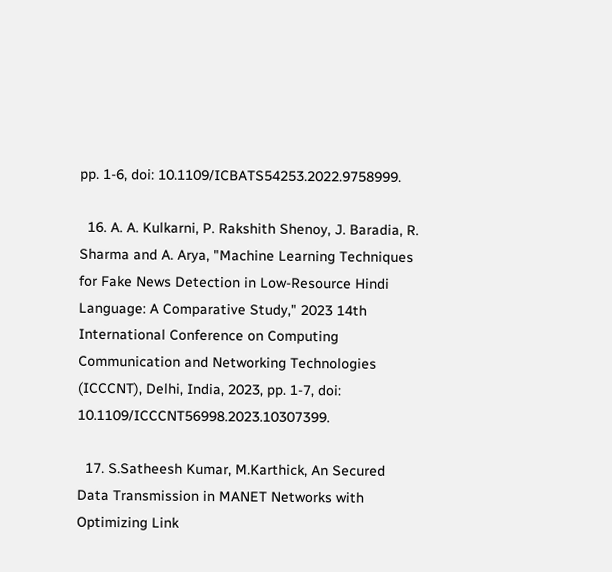pp. 1-6, doi: 10.1109/ICBATS54253.2022.9758999.

  16. A. A. Kulkarni, P. Rakshith Shenoy, J. Baradia, R. Sharma and A. Arya, "Machine Learning Techniques for Fake News Detection in Low-Resource Hindi Language: A Comparative Study," 2023 14th International Conference on Computing Communication and Networking Technologies (ICCCNT), Delhi, India, 2023, pp. 1-7, doi: 10.1109/ICCCNT56998.2023.10307399.

  17. S.Satheesh Kumar, M.Karthick, An Secured Data Transmission in MANET Networks with Optimizing Link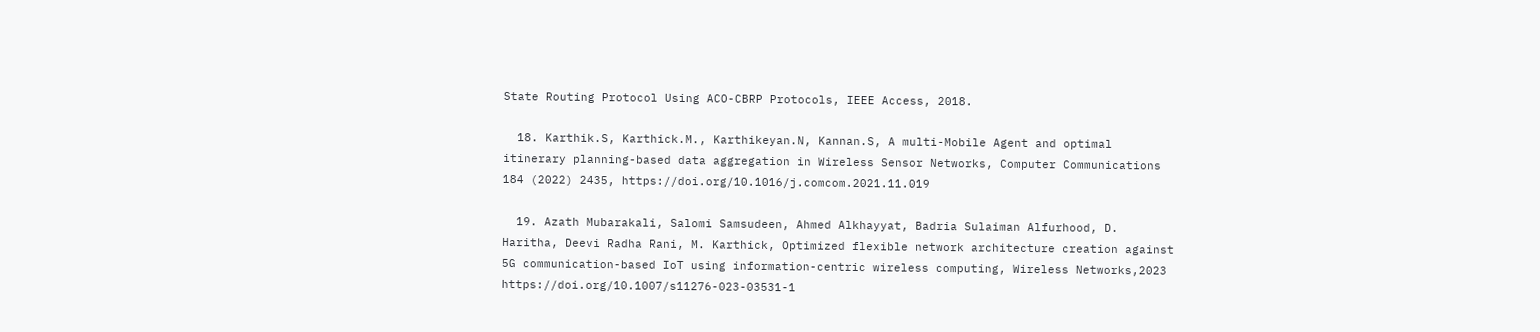State Routing Protocol Using ACO-CBRP Protocols, IEEE Access, 2018.

  18. Karthik.S, Karthick.M., Karthikeyan.N, Kannan.S, A multi-Mobile Agent and optimal itinerary planning-based data aggregation in Wireless Sensor Networks, Computer Communications 184 (2022) 2435, https://doi.org/10.1016/j.comcom.2021.11.019

  19. Azath Mubarakali, Salomi Samsudeen, Ahmed Alkhayyat, Badria Sulaiman Alfurhood, D. Haritha, Deevi Radha Rani, M. Karthick, Optimized flexible network architecture creation against 5G communication-based IoT using information-centric wireless computing, Wireless Networks,2023 https://doi.org/10.1007/s11276-023-03531-1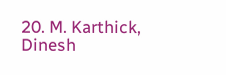20. M. Karthick, Dinesh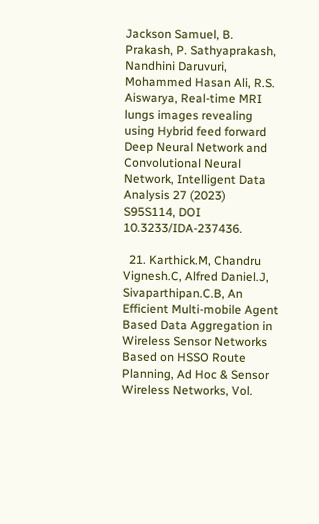Jackson Samuel, B. Prakash, P. Sathyaprakash, Nandhini Daruvuri, Mohammed Hasan Ali, R.S. Aiswarya, Real-time MRI lungs images revealing using Hybrid feed forward Deep Neural Network and Convolutional Neural Network, Intelligent Data Analysis 27 (2023) S95S114, DOI 10.3233/IDA-237436.

  21. Karthick.M, Chandru Vignesh.C, Alfred Daniel.J, Sivaparthipan.C.B, An Efficient Multi-mobile Agent Based Data Aggregation in Wireless Sensor Networks Based on HSSO Route Planning, Ad Hoc & Sensor Wireless Networks, Vol.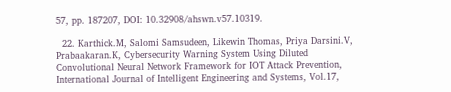57, pp. 187207, DOI: 10.32908/ahswn.v57.10319.

  22. Karthick.M, Salomi Samsudeen, Likewin Thomas, Priya Darsini.V, Prabaakaran.K, Cybersecurity Warning System Using Diluted Convolutional Neural Network Framework for IOT Attack Prevention, International Journal of Intelligent Engineering and Systems, Vol.17,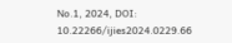No.1, 2024, DOI: 10.22266/ijies2024.0229.66